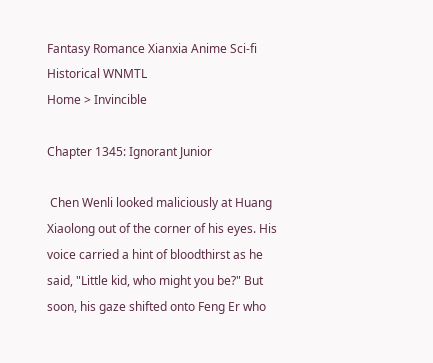Fantasy Romance Xianxia Anime Sci-fi Historical WNMTL
Home > Invincible

Chapter 1345: Ignorant Junior

 Chen Wenli looked maliciously at Huang Xiaolong out of the corner of his eyes. His voice carried a hint of bloodthirst as he said, "Little kid, who might you be?" But soon, his gaze shifted onto Feng Er who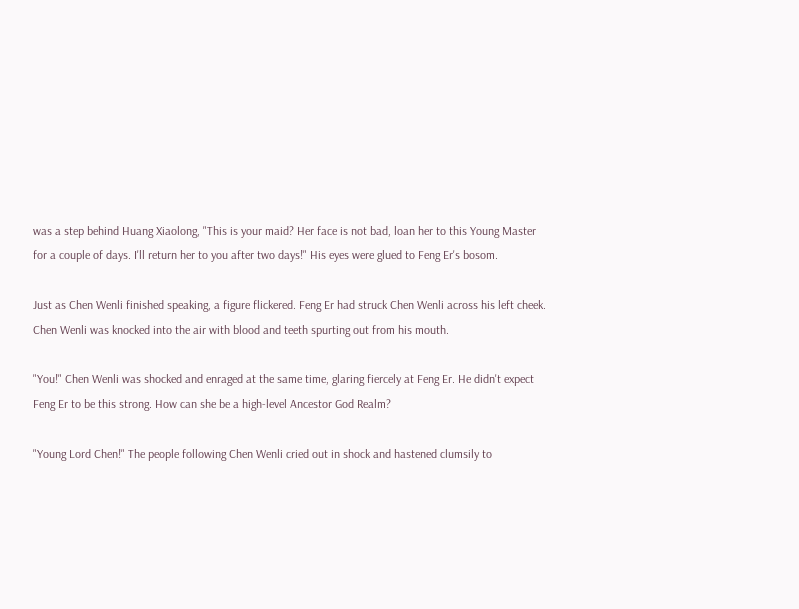was a step behind Huang Xiaolong, "This is your maid? Her face is not bad, loan her to this Young Master for a couple of days. I'll return her to you after two days!" His eyes were glued to Feng Er's bosom.

Just as Chen Wenli finished speaking, a figure flickered. Feng Er had struck Chen Wenli across his left cheek. Chen Wenli was knocked into the air with blood and teeth spurting out from his mouth.

"You!" Chen Wenli was shocked and enraged at the same time, glaring fiercely at Feng Er. He didn't expect Feng Er to be this strong. How can she be a high-level Ancestor God Realm?

"Young Lord Chen!" The people following Chen Wenli cried out in shock and hastened clumsily to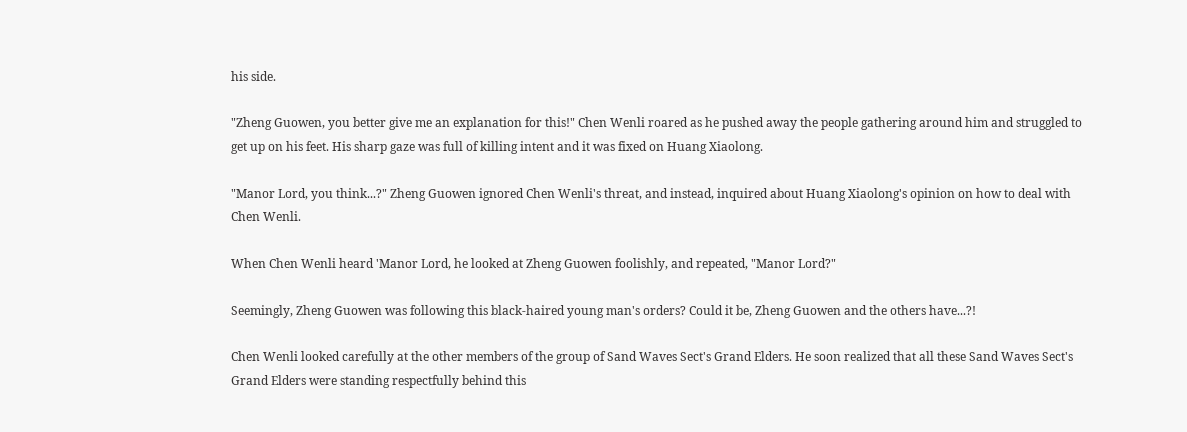his side.

"Zheng Guowen, you better give me an explanation for this!" Chen Wenli roared as he pushed away the people gathering around him and struggled to get up on his feet. His sharp gaze was full of killing intent and it was fixed on Huang Xiaolong.

"Manor Lord, you think...?" Zheng Guowen ignored Chen Wenli's threat, and instead, inquired about Huang Xiaolong's opinion on how to deal with Chen Wenli.

When Chen Wenli heard 'Manor Lord, he looked at Zheng Guowen foolishly, and repeated, "Manor Lord?"

Seemingly, Zheng Guowen was following this black-haired young man's orders? Could it be, Zheng Guowen and the others have...?!

Chen Wenli looked carefully at the other members of the group of Sand Waves Sect's Grand Elders. He soon realized that all these Sand Waves Sect's Grand Elders were standing respectfully behind this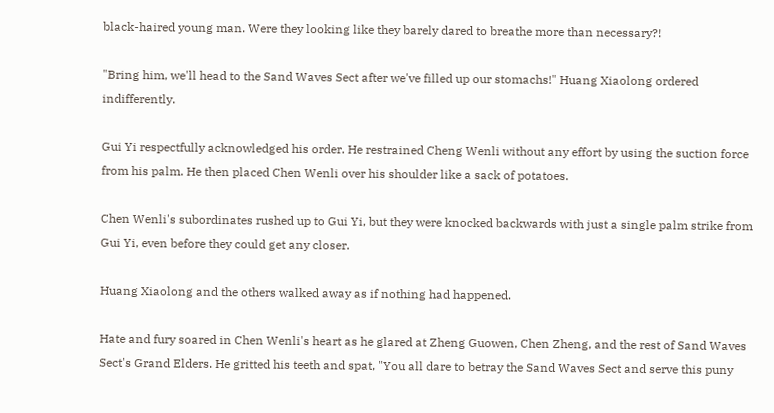black-haired young man. Were they looking like they barely dared to breathe more than necessary?!

"Bring him, we'll head to the Sand Waves Sect after we've filled up our stomachs!" Huang Xiaolong ordered indifferently.

Gui Yi respectfully acknowledged his order. He restrained Cheng Wenli without any effort by using the suction force from his palm. He then placed Chen Wenli over his shoulder like a sack of potatoes.

Chen Wenli's subordinates rushed up to Gui Yi, but they were knocked backwards with just a single palm strike from Gui Yi, even before they could get any closer.

Huang Xiaolong and the others walked away as if nothing had happened.

Hate and fury soared in Chen Wenli's heart as he glared at Zheng Guowen, Chen Zheng, and the rest of Sand Waves Sect's Grand Elders. He gritted his teeth and spat, "You all dare to betray the Sand Waves Sect and serve this puny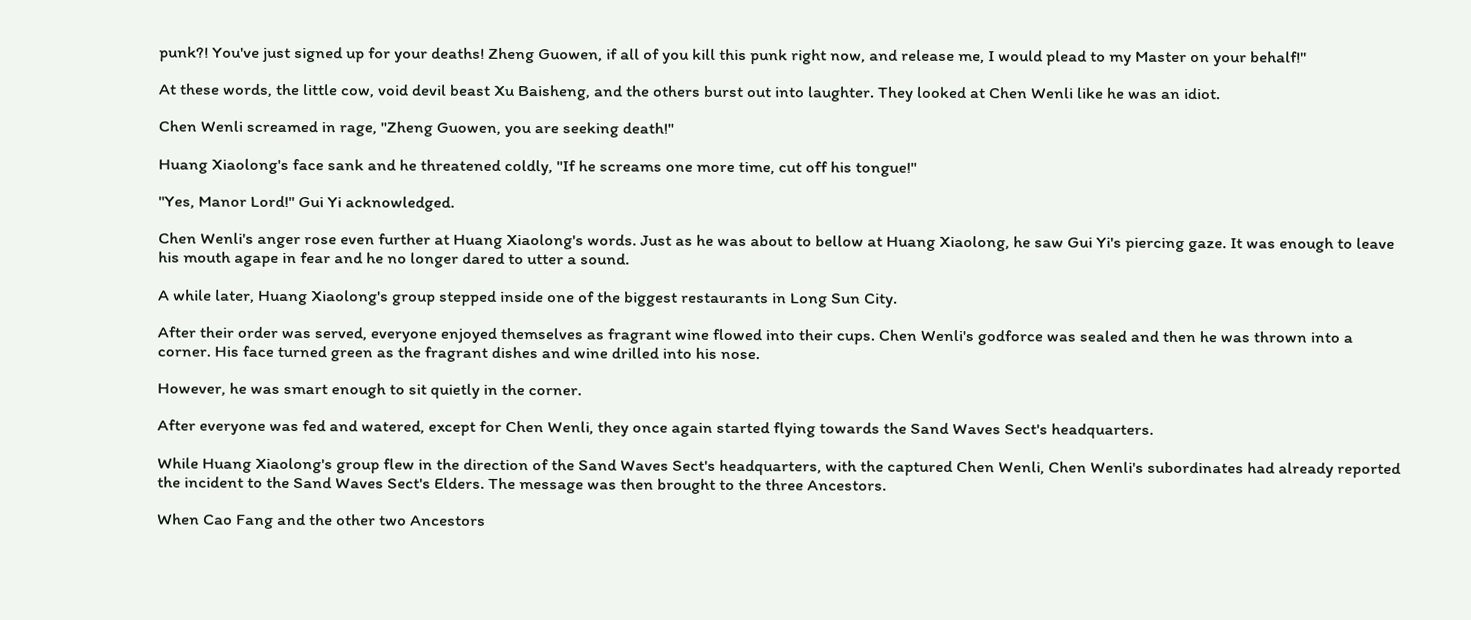punk?! You've just signed up for your deaths! Zheng Guowen, if all of you kill this punk right now, and release me, I would plead to my Master on your behalf!"

At these words, the little cow, void devil beast Xu Baisheng, and the others burst out into laughter. They looked at Chen Wenli like he was an idiot.

Chen Wenli screamed in rage, "Zheng Guowen, you are seeking death!"

Huang Xiaolong's face sank and he threatened coldly, "If he screams one more time, cut off his tongue!"

"Yes, Manor Lord!" Gui Yi acknowledged.

Chen Wenli's anger rose even further at Huang Xiaolong's words. Just as he was about to bellow at Huang Xiaolong, he saw Gui Yi's piercing gaze. It was enough to leave his mouth agape in fear and he no longer dared to utter a sound.

A while later, Huang Xiaolong's group stepped inside one of the biggest restaurants in Long Sun City.

After their order was served, everyone enjoyed themselves as fragrant wine flowed into their cups. Chen Wenli's godforce was sealed and then he was thrown into a corner. His face turned green as the fragrant dishes and wine drilled into his nose.

However, he was smart enough to sit quietly in the corner.

After everyone was fed and watered, except for Chen Wenli, they once again started flying towards the Sand Waves Sect's headquarters.

While Huang Xiaolong's group flew in the direction of the Sand Waves Sect's headquarters, with the captured Chen Wenli, Chen Wenli's subordinates had already reported the incident to the Sand Waves Sect's Elders. The message was then brought to the three Ancestors.

When Cao Fang and the other two Ancestors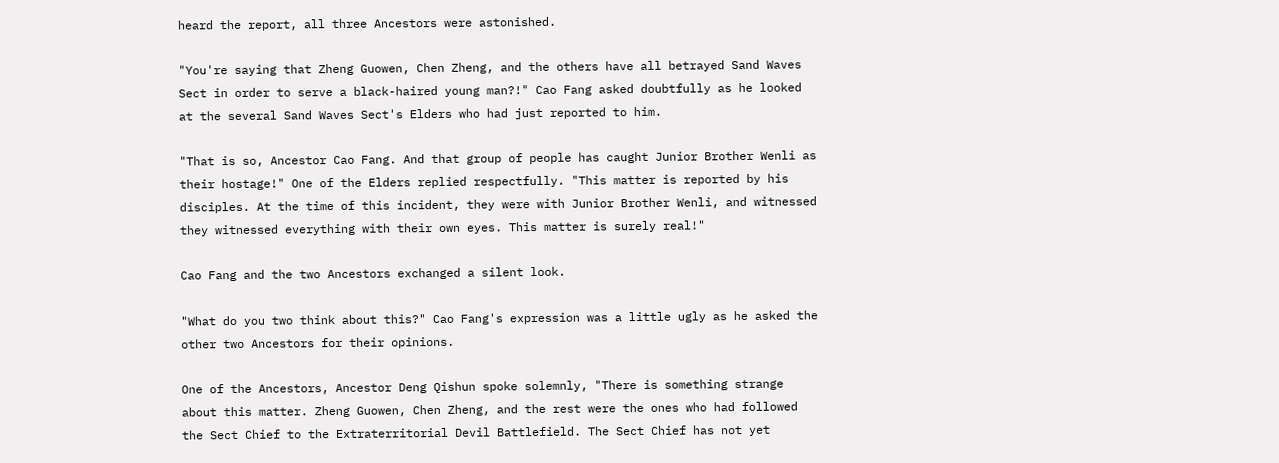heard the report, all three Ancestors were astonished.

"You're saying that Zheng Guowen, Chen Zheng, and the others have all betrayed Sand Waves Sect in order to serve a black-haired young man?!" Cao Fang asked doubtfully as he looked at the several Sand Waves Sect's Elders who had just reported to him.

"That is so, Ancestor Cao Fang. And that group of people has caught Junior Brother Wenli as their hostage!" One of the Elders replied respectfully. "This matter is reported by his disciples. At the time of this incident, they were with Junior Brother Wenli, and witnessed they witnessed everything with their own eyes. This matter is surely real!"

Cao Fang and the two Ancestors exchanged a silent look.

"What do you two think about this?" Cao Fang's expression was a little ugly as he asked the other two Ancestors for their opinions.

One of the Ancestors, Ancestor Deng Qishun spoke solemnly, "There is something strange about this matter. Zheng Guowen, Chen Zheng, and the rest were the ones who had followed the Sect Chief to the Extraterritorial Devil Battlefield. The Sect Chief has not yet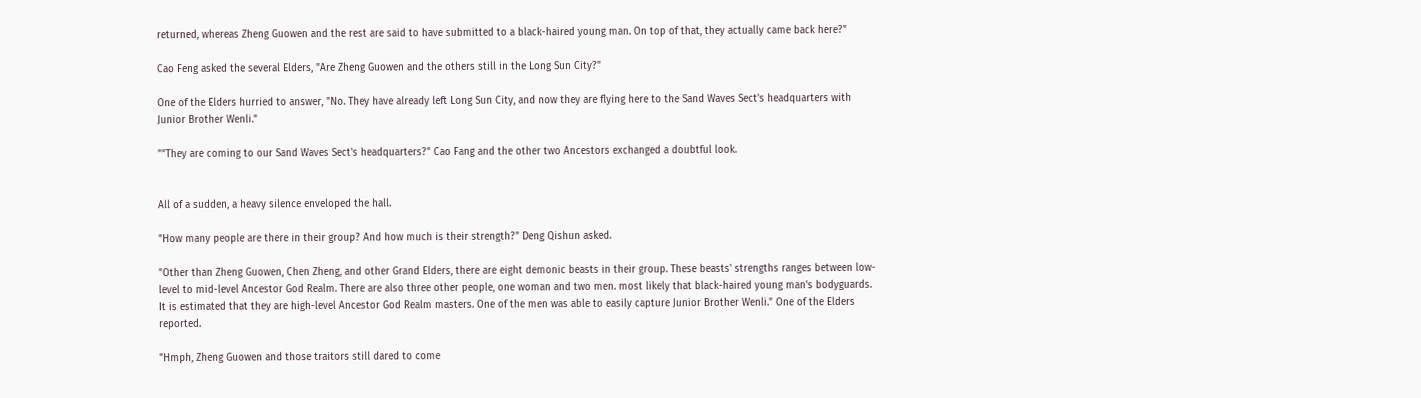returned, whereas Zheng Guowen and the rest are said to have submitted to a black-haired young man. On top of that, they actually came back here?"

Cao Feng asked the several Elders, "Are Zheng Guowen and the others still in the Long Sun City?"

One of the Elders hurried to answer, "No. They have already left Long Sun City, and now they are flying here to the Sand Waves Sect's headquarters with Junior Brother Wenli."

""They are coming to our Sand Waves Sect's headquarters?" Cao Fang and the other two Ancestors exchanged a doubtful look.


All of a sudden, a heavy silence enveloped the hall.

"How many people are there in their group? And how much is their strength?" Deng Qishun asked.

"Other than Zheng Guowen, Chen Zheng, and other Grand Elders, there are eight demonic beasts in their group. These beasts' strengths ranges between low-level to mid-level Ancestor God Realm. There are also three other people, one woman and two men. most likely that black-haired young man's bodyguards. It is estimated that they are high-level Ancestor God Realm masters. One of the men was able to easily capture Junior Brother Wenli." One of the Elders reported.

"Hmph, Zheng Guowen and those traitors still dared to come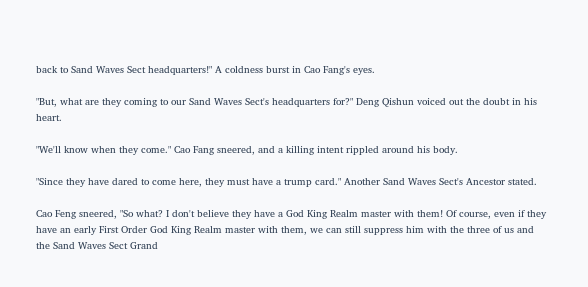back to Sand Waves Sect headquarters!" A coldness burst in Cao Fang's eyes.

"But, what are they coming to our Sand Waves Sect's headquarters for?" Deng Qishun voiced out the doubt in his heart.

"We'll know when they come." Cao Fang sneered, and a killing intent rippled around his body.

"Since they have dared to come here, they must have a trump card." Another Sand Waves Sect's Ancestor stated.

Cao Feng sneered, "So what? I don't believe they have a God King Realm master with them! Of course, even if they have an early First Order God King Realm master with them, we can still suppress him with the three of us and the Sand Waves Sect Grand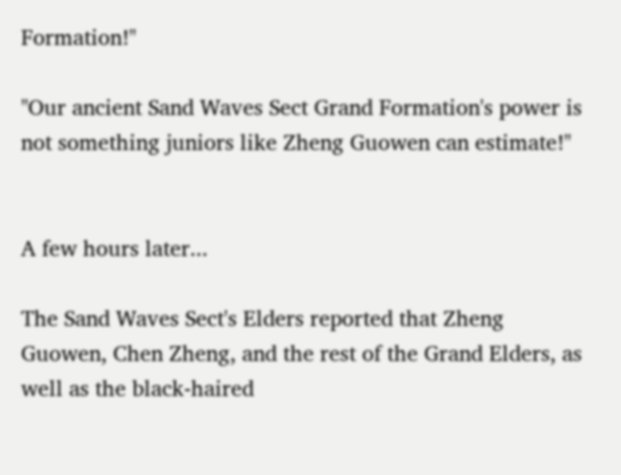Formation!"

"Our ancient Sand Waves Sect Grand Formation's power is not something juniors like Zheng Guowen can estimate!"


A few hours later...

The Sand Waves Sect's Elders reported that Zheng Guowen, Chen Zheng, and the rest of the Grand Elders, as well as the black-haired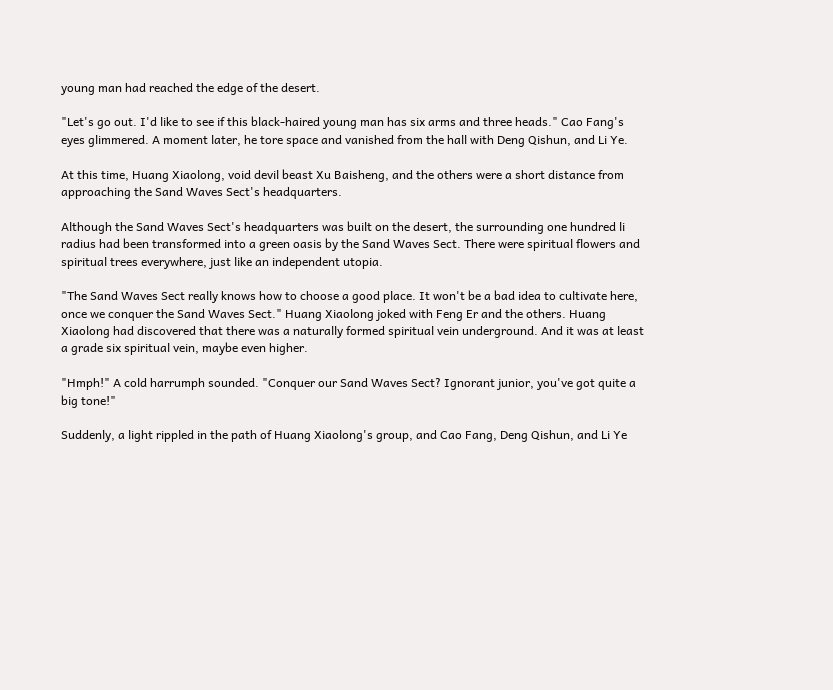young man had reached the edge of the desert.

"Let's go out. I'd like to see if this black-haired young man has six arms and three heads." Cao Fang's eyes glimmered. A moment later, he tore space and vanished from the hall with Deng Qishun, and Li Ye.

At this time, Huang Xiaolong, void devil beast Xu Baisheng, and the others were a short distance from approaching the Sand Waves Sect's headquarters.

Although the Sand Waves Sect's headquarters was built on the desert, the surrounding one hundred li radius had been transformed into a green oasis by the Sand Waves Sect. There were spiritual flowers and spiritual trees everywhere, just like an independent utopia.

"The Sand Waves Sect really knows how to choose a good place. It won't be a bad idea to cultivate here, once we conquer the Sand Waves Sect." Huang Xiaolong joked with Feng Er and the others. Huang Xiaolong had discovered that there was a naturally formed spiritual vein underground. And it was at least a grade six spiritual vein, maybe even higher.

"Hmph!" A cold harrumph sounded. "Conquer our Sand Waves Sect? Ignorant junior, you've got quite a big tone!"

Suddenly, a light rippled in the path of Huang Xiaolong's group, and Cao Fang, Deng Qishun, and Li Ye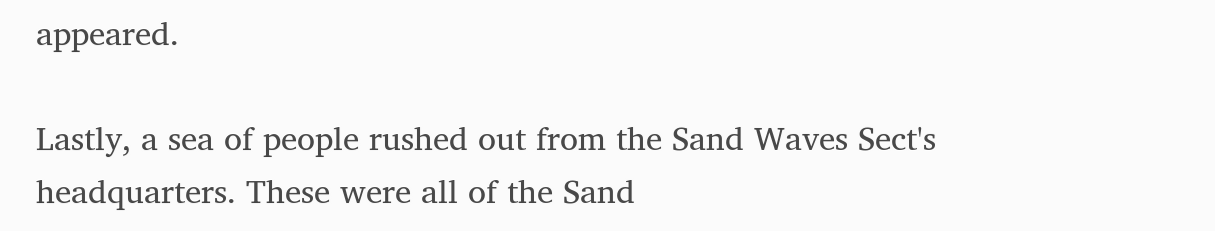appeared.

Lastly, a sea of people rushed out from the Sand Waves Sect's headquarters. These were all of the Sand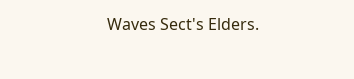Waves Sect's Elders.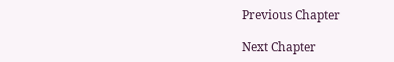Previous Chapter

Next Chapter